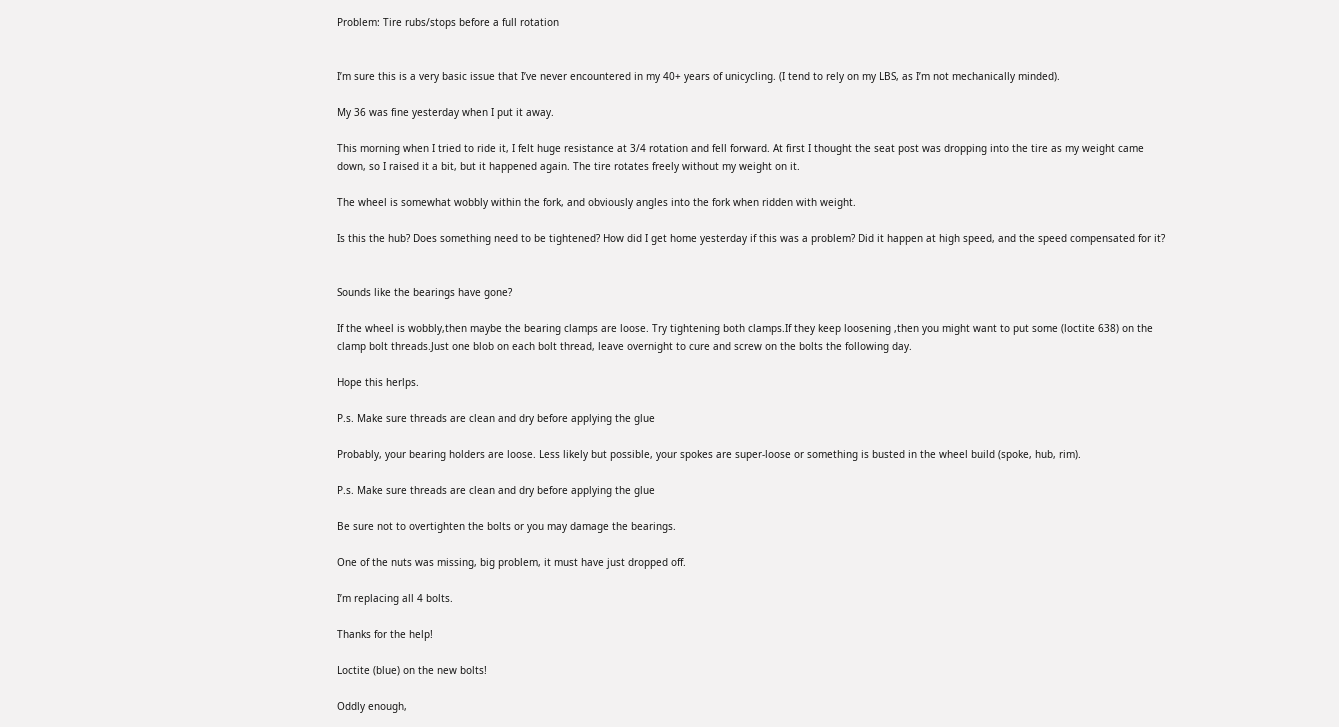Problem: Tire rubs/stops before a full rotation


I’m sure this is a very basic issue that I’ve never encountered in my 40+ years of unicycling. (I tend to rely on my LBS, as I’m not mechanically minded).

My 36 was fine yesterday when I put it away.

This morning when I tried to ride it, I felt huge resistance at 3/4 rotation and fell forward. At first I thought the seat post was dropping into the tire as my weight came down, so I raised it a bit, but it happened again. The tire rotates freely without my weight on it.

The wheel is somewhat wobbly within the fork, and obviously angles into the fork when ridden with weight.

Is this the hub? Does something need to be tightened? How did I get home yesterday if this was a problem? Did it happen at high speed, and the speed compensated for it?


Sounds like the bearings have gone?

If the wheel is wobbly,then maybe the bearing clamps are loose. Try tightening both clamps.If they keep loosening ,then you might want to put some (loctite 638) on the clamp bolt threads.Just one blob on each bolt thread, leave overnight to cure and screw on the bolts the following day.

Hope this herlps.

P.s. Make sure threads are clean and dry before applying the glue

Probably, your bearing holders are loose. Less likely but possible, your spokes are super-loose or something is busted in the wheel build (spoke, hub, rim).

P.s. Make sure threads are clean and dry before applying the glue

Be sure not to overtighten the bolts or you may damage the bearings.

One of the nuts was missing, big problem, it must have just dropped off.

I’m replacing all 4 bolts.

Thanks for the help!

Loctite (blue) on the new bolts!

Oddly enough,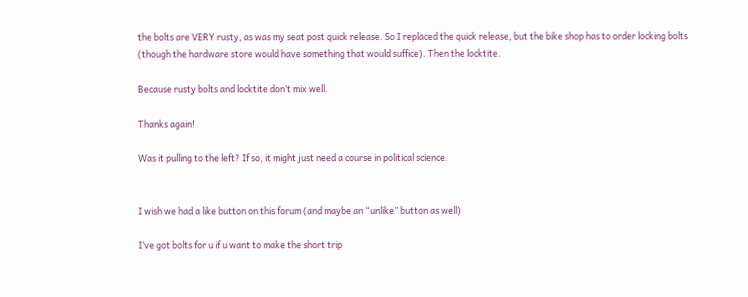the bolts are VERY rusty, as was my seat post quick release. So I replaced the quick release, but the bike shop has to order locking bolts (though the hardware store would have something that would suffice). Then the locktite.

Because rusty bolts and locktite don’t mix well.

Thanks again!

Was it pulling to the left? If so, it might just need a course in political science.


I wish we had a like button on this forum (and maybe an “unlike” button as well)

I’ve got bolts for u if u want to make the short trip